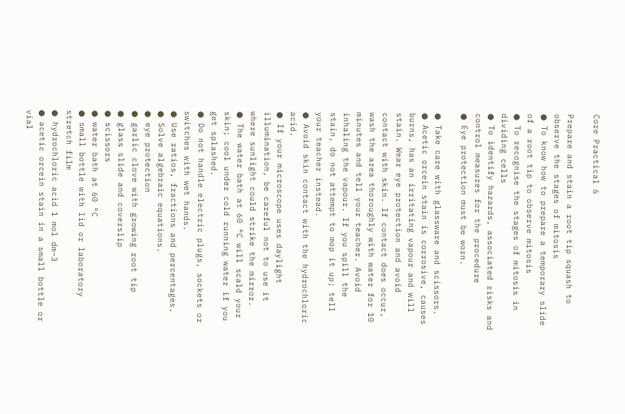Core Practical 6

Prepare and stain a root tip squash to observe the stages of mitosis
● To know how to prepare a temporary slide of a root tip to observe mitosis
● To recognise the stages of mitosis in dividing cells
● To identify hazards, associated risks and control measures for the procedure
● Eye protection must be worn.

● Take care with glassware and scissors.
● Acetic orcein stain is corrosive, causes burns, has an irritating vapour and will stain. Wear eye protection and avoid contact with skin. If contact does occur, wash the area thoroughly with water for 10 minutes and tell your teacher. Avoid inhaling the vapour. If you spill the stain, do not attempt to mop it up; tell your teacher instead.
● Avoid skin contact with the hydrochloric acid.
● If your microscope uses daylight illumination, be careful not to use it where sunlight could strike the mirror.
● The water bath at 60 °C will scald your skin; cool under cold running water if you get splashed.
● Do not handle electric plugs, sockets or switches with wet hands.
● Use ratios, fractions and percentages.
● Solve algebraic equations.
● eye protection
● garlic clove with growing root tip
● glass slide and coverslip
● scissors
● water bath at 60 °C
● small bottle with lid or laboratory stretch film
● hydrochloric acid 1 mol dm−3
● acetic orcein stain in a small bottle or vial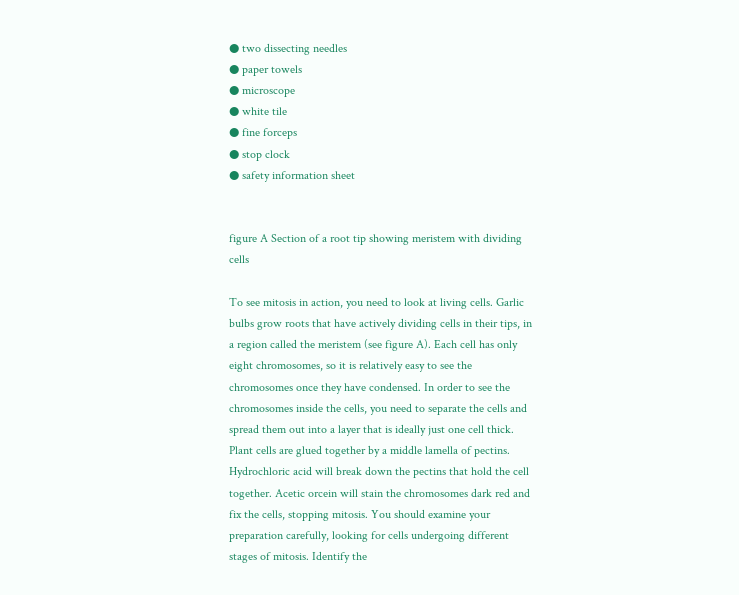● two dissecting needles
● paper towels
● microscope
● white tile
● fine forceps
● stop clock
● safety information sheet


figure A Section of a root tip showing meristem with dividing cells

To see mitosis in action, you need to look at living cells. Garlic bulbs grow roots that have actively dividing cells in their tips, in a region called the meristem (see figure A). Each cell has only eight chromosomes, so it is relatively easy to see the chromosomes once they have condensed. In order to see the chromosomes inside the cells, you need to separate the cells and spread them out into a layer that is ideally just one cell thick. Plant cells are glued together by a middle lamella of pectins. Hydrochloric acid will break down the pectins that hold the cell together. Acetic orcein will stain the chromosomes dark red and fix the cells, stopping mitosis. You should examine your preparation carefully, looking for cells undergoing different stages of mitosis. Identify the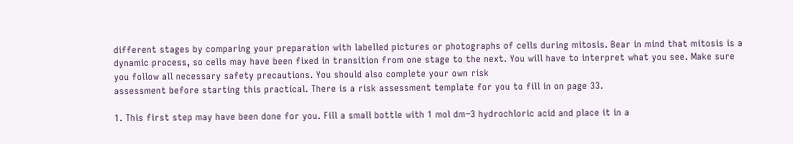different stages by comparing your preparation with labelled pictures or photographs of cells during mitosis. Bear in mind that mitosis is a dynamic process, so cells may have been fixed in transition from one stage to the next. You will have to interpret what you see. Make sure you follow all necessary safety precautions. You should also complete your own risk
assessment before starting this practical. There is a risk assessment template for you to fill in on page 33.

1. This first step may have been done for you. Fill a small bottle with 1 mol dm−3 hydrochloric acid and place it in a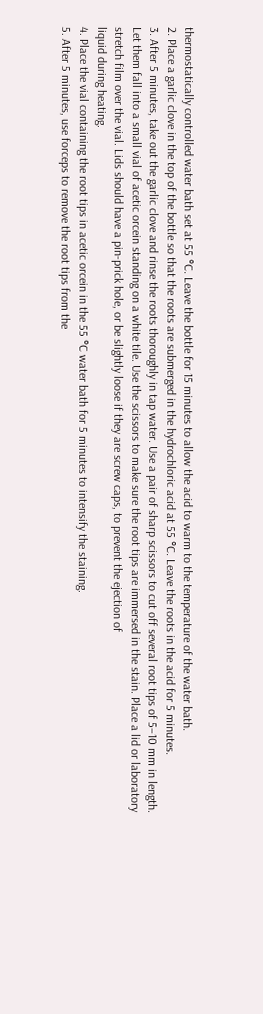thermostatically controlled water bath set at 55 °C. Leave the bottle for 15 minutes to allow the acid to warm to the temperature of the water bath.
2. Place a garlic clove in the top of the bottle so that the roots are submerged in the hydrochloric acid at 55 °C. Leave the roots in the acid for 5 minutes.
3. After 5 minutes, take out the garlic clove and rinse the roots thoroughly in tap water. Use a pair of sharp scissors to cut off several root tips of 5–10 mm in length. Let them fall into a small vial of acetic orcein standing on a white tile. Use the scissors to make sure the root tips are immersed in the stain. Place a lid or laboratory stretch film over the vial. Lids should have a pin-prick hole, or be slightly loose if they are screw caps, to prevent the ejection of
liquid during heating.
4. Place the vial containing the root tips in acetic orcein in the 55 °C water bath for 5 minutes to intensify the staining.
5. After 5 minutes, use forceps to remove the root tips from the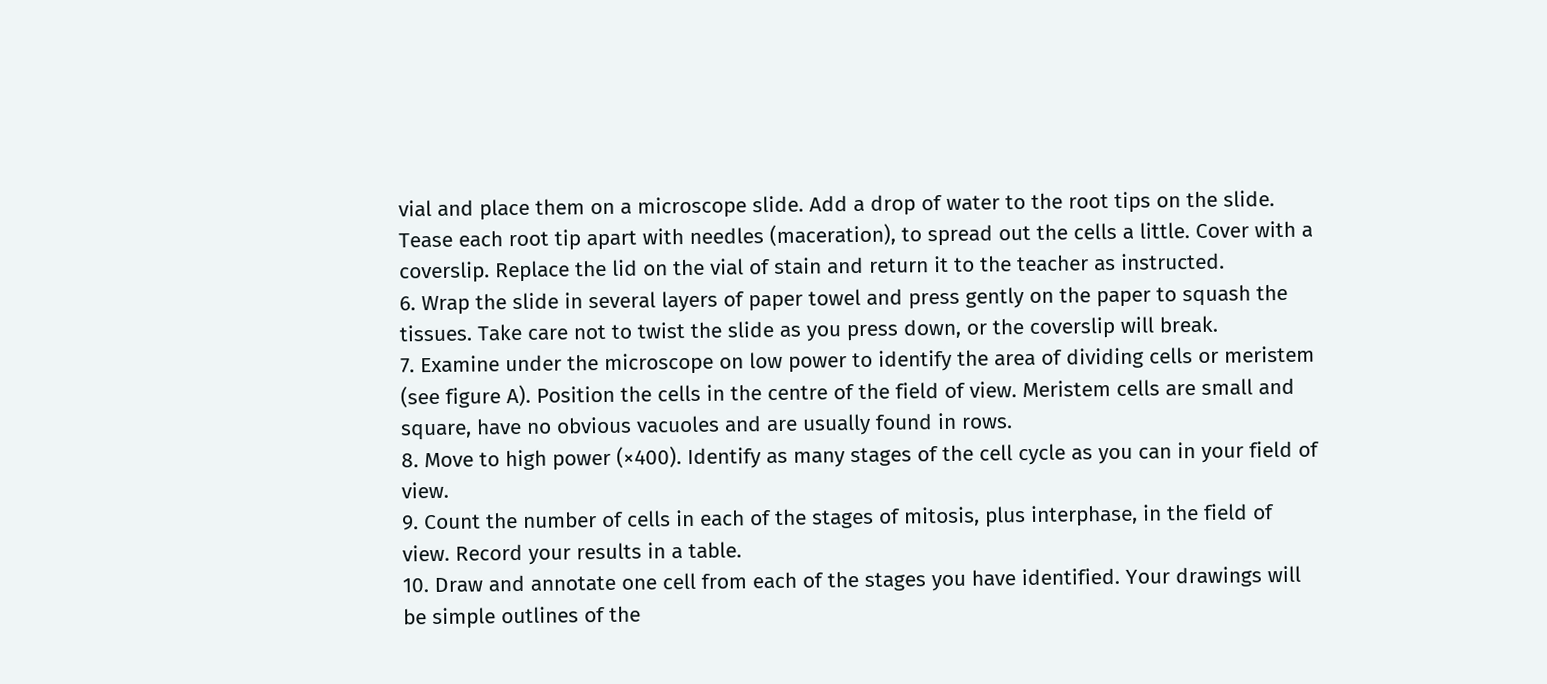vial and place them on a microscope slide. Add a drop of water to the root tips on the slide. Tease each root tip apart with needles (maceration), to spread out the cells a little. Cover with a coverslip. Replace the lid on the vial of stain and return it to the teacher as instructed.
6. Wrap the slide in several layers of paper towel and press gently on the paper to squash the tissues. Take care not to twist the slide as you press down, or the coverslip will break.
7. Examine under the microscope on low power to identify the area of dividing cells or meristem (see figure A). Position the cells in the centre of the field of view. Meristem cells are small and square, have no obvious vacuoles and are usually found in rows.
8. Move to high power (×400). Identify as many stages of the cell cycle as you can in your field of view.
9. Count the number of cells in each of the stages of mitosis, plus interphase, in the field of view. Record your results in a table.
10. Draw and annotate one cell from each of the stages you have identified. Your drawings will be simple outlines of the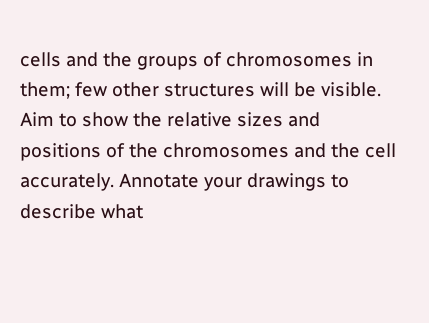cells and the groups of chromosomes in them; few other structures will be visible. Aim to show the relative sizes and positions of the chromosomes and the cell accurately. Annotate your drawings to describe what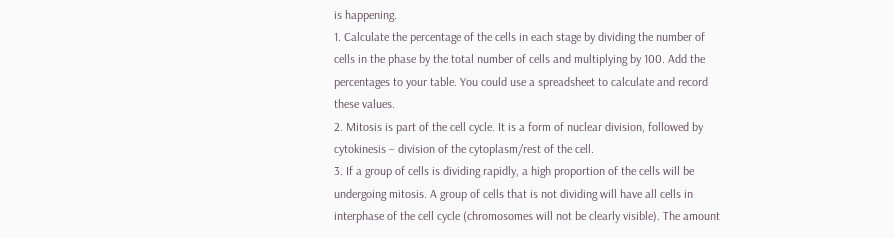is happening.
1. Calculate the percentage of the cells in each stage by dividing the number of cells in the phase by the total number of cells and multiplying by 100. Add the percentages to your table. You could use a spreadsheet to calculate and record these values.
2. Mitosis is part of the cell cycle. It is a form of nuclear division, followed by cytokinesis – division of the cytoplasm/rest of the cell.
3. If a group of cells is dividing rapidly, a high proportion of the cells will be undergoing mitosis. A group of cells that is not dividing will have all cells in interphase of the cell cycle (chromosomes will not be clearly visible). The amount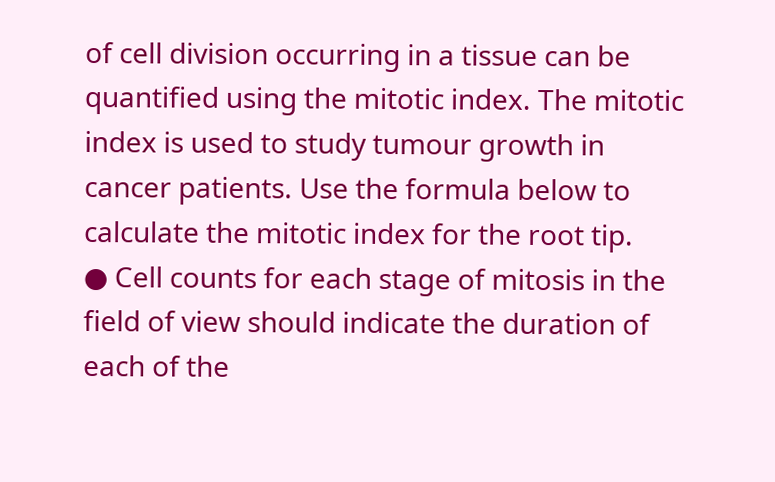of cell division occurring in a tissue can be quantified using the mitotic index. The mitotic index is used to study tumour growth in cancer patients. Use the formula below to calculate the mitotic index for the root tip.
● Cell counts for each stage of mitosis in the field of view should indicate the duration of each of the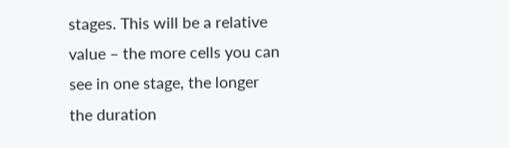stages. This will be a relative value – the more cells you can see in one stage, the longer the duration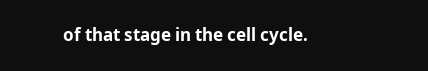of that stage in the cell cycle.